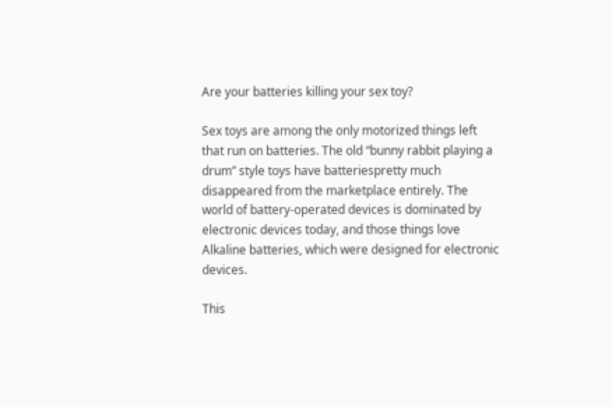Are your batteries killing your sex toy?

Sex toys are among the only motorized things left that run on batteries. The old “bunny rabbit playing a drum” style toys have batteriespretty much disappeared from the marketplace entirely. The world of battery-operated devices is dominated by electronic devices today, and those things love Alkaline batteries, which were designed for electronic devices.

This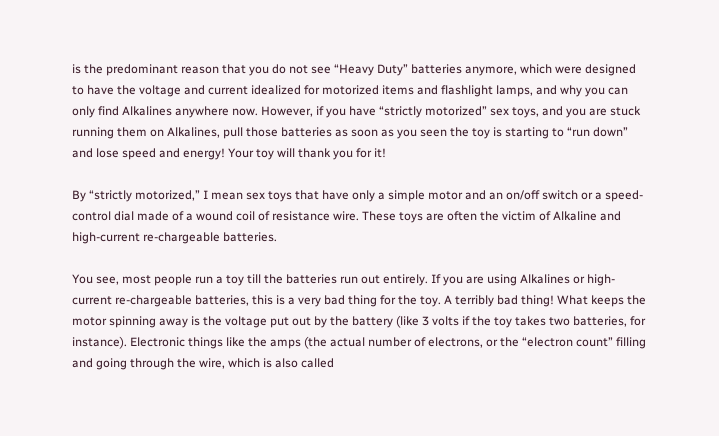is the predominant reason that you do not see “Heavy Duty” batteries anymore, which were designed to have the voltage and current idealized for motorized items and flashlight lamps, and why you can only find Alkalines anywhere now. However, if you have “strictly motorized” sex toys, and you are stuck running them on Alkalines, pull those batteries as soon as you seen the toy is starting to “run down” and lose speed and energy! Your toy will thank you for it!

By “strictly motorized,” I mean sex toys that have only a simple motor and an on/off switch or a speed-control dial made of a wound coil of resistance wire. These toys are often the victim of Alkaline and high-current re-chargeable batteries.

You see, most people run a toy till the batteries run out entirely. If you are using Alkalines or high-current re-chargeable batteries, this is a very bad thing for the toy. A terribly bad thing! What keeps the motor spinning away is the voltage put out by the battery (like 3 volts if the toy takes two batteries, for instance). Electronic things like the amps (the actual number of electrons, or the “electron count” filling and going through the wire, which is also called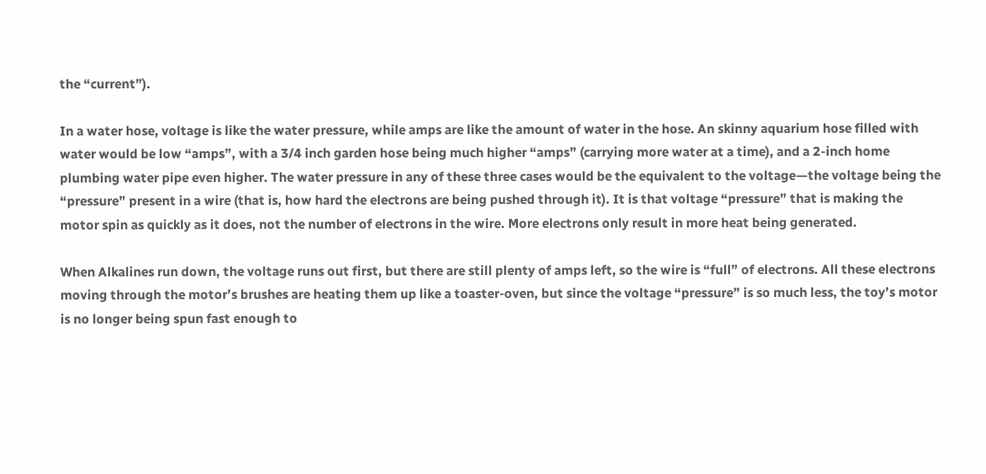the “current”).

In a water hose, voltage is like the water pressure, while amps are like the amount of water in the hose. An skinny aquarium hose filled with water would be low “amps”, with a 3/4 inch garden hose being much higher “amps” (carrying more water at a time), and a 2-inch home plumbing water pipe even higher. The water pressure in any of these three cases would be the equivalent to the voltage—the voltage being the “pressure” present in a wire (that is, how hard the electrons are being pushed through it). It is that voltage “pressure” that is making the motor spin as quickly as it does, not the number of electrons in the wire. More electrons only result in more heat being generated.

When Alkalines run down, the voltage runs out first, but there are still plenty of amps left, so the wire is “full” of electrons. All these electrons moving through the motor’s brushes are heating them up like a toaster-oven, but since the voltage “pressure” is so much less, the toy’s motor is no longer being spun fast enough to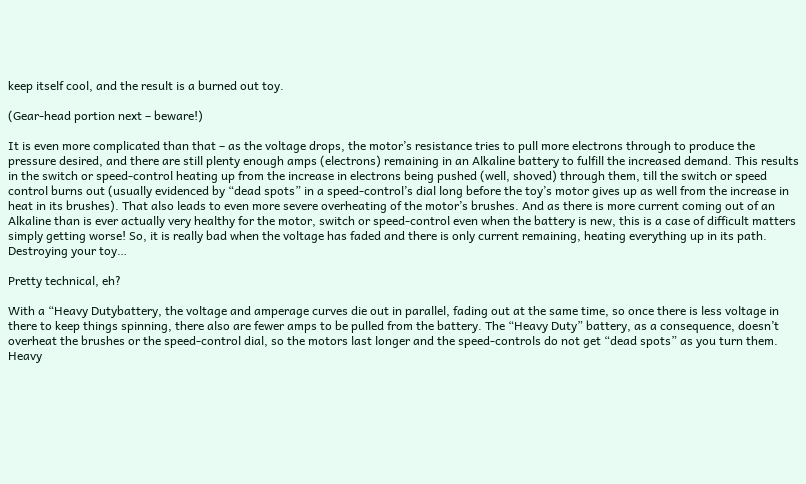keep itself cool, and the result is a burned out toy.

(Gear-head portion next – beware!)

It is even more complicated than that – as the voltage drops, the motor’s resistance tries to pull more electrons through to produce the pressure desired, and there are still plenty enough amps (electrons) remaining in an Alkaline battery to fulfill the increased demand. This results in the switch or speed-control heating up from the increase in electrons being pushed (well, shoved) through them, till the switch or speed control burns out (usually evidenced by “dead spots” in a speed-control’s dial long before the toy’s motor gives up as well from the increase in heat in its brushes). That also leads to even more severe overheating of the motor’s brushes. And as there is more current coming out of an Alkaline than is ever actually very healthy for the motor, switch or speed-control even when the battery is new, this is a case of difficult matters simply getting worse! So, it is really bad when the voltage has faded and there is only current remaining, heating everything up in its path. Destroying your toy…

Pretty technical, eh?

With a “Heavy Dutybattery, the voltage and amperage curves die out in parallel, fading out at the same time, so once there is less voltage in there to keep things spinning, there also are fewer amps to be pulled from the battery. The “Heavy Duty” battery, as a consequence, doesn’t overheat the brushes or the speed-control dial, so the motors last longer and the speed-controls do not get “dead spots” as you turn them. Heavy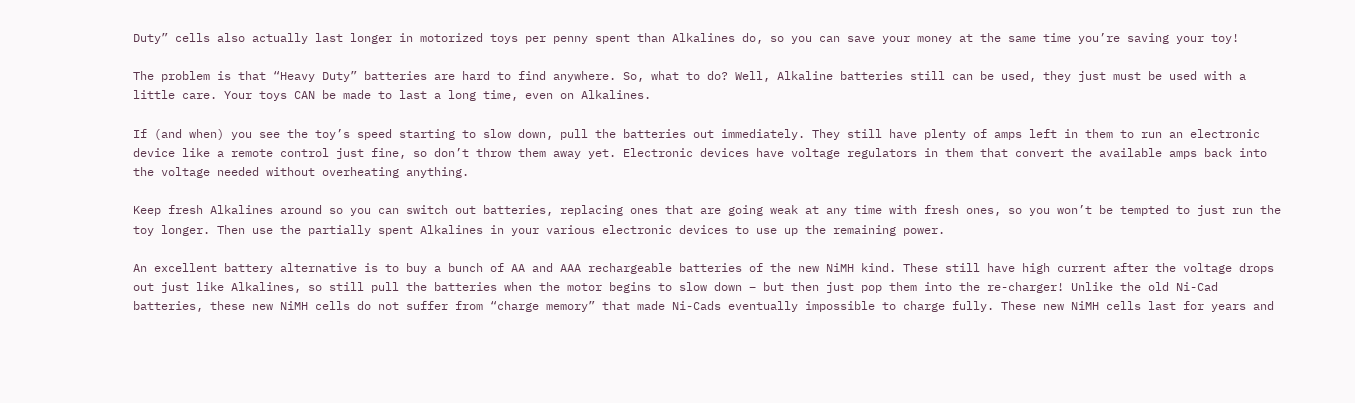Duty” cells also actually last longer in motorized toys per penny spent than Alkalines do, so you can save your money at the same time you’re saving your toy!

The problem is that “Heavy Duty” batteries are hard to find anywhere. So, what to do? Well, Alkaline batteries still can be used, they just must be used with a little care. Your toys CAN be made to last a long time, even on Alkalines.

If (and when) you see the toy’s speed starting to slow down, pull the batteries out immediately. They still have plenty of amps left in them to run an electronic device like a remote control just fine, so don’t throw them away yet. Electronic devices have voltage regulators in them that convert the available amps back into the voltage needed without overheating anything.

Keep fresh Alkalines around so you can switch out batteries, replacing ones that are going weak at any time with fresh ones, so you won’t be tempted to just run the toy longer. Then use the partially spent Alkalines in your various electronic devices to use up the remaining power.

An excellent battery alternative is to buy a bunch of AA and AAA rechargeable batteries of the new NiMH kind. These still have high current after the voltage drops out just like Alkalines, so still pull the batteries when the motor begins to slow down – but then just pop them into the re-charger! Unlike the old Ni-Cad batteries, these new NiMH cells do not suffer from “charge memory” that made Ni-Cads eventually impossible to charge fully. These new NiMH cells last for years and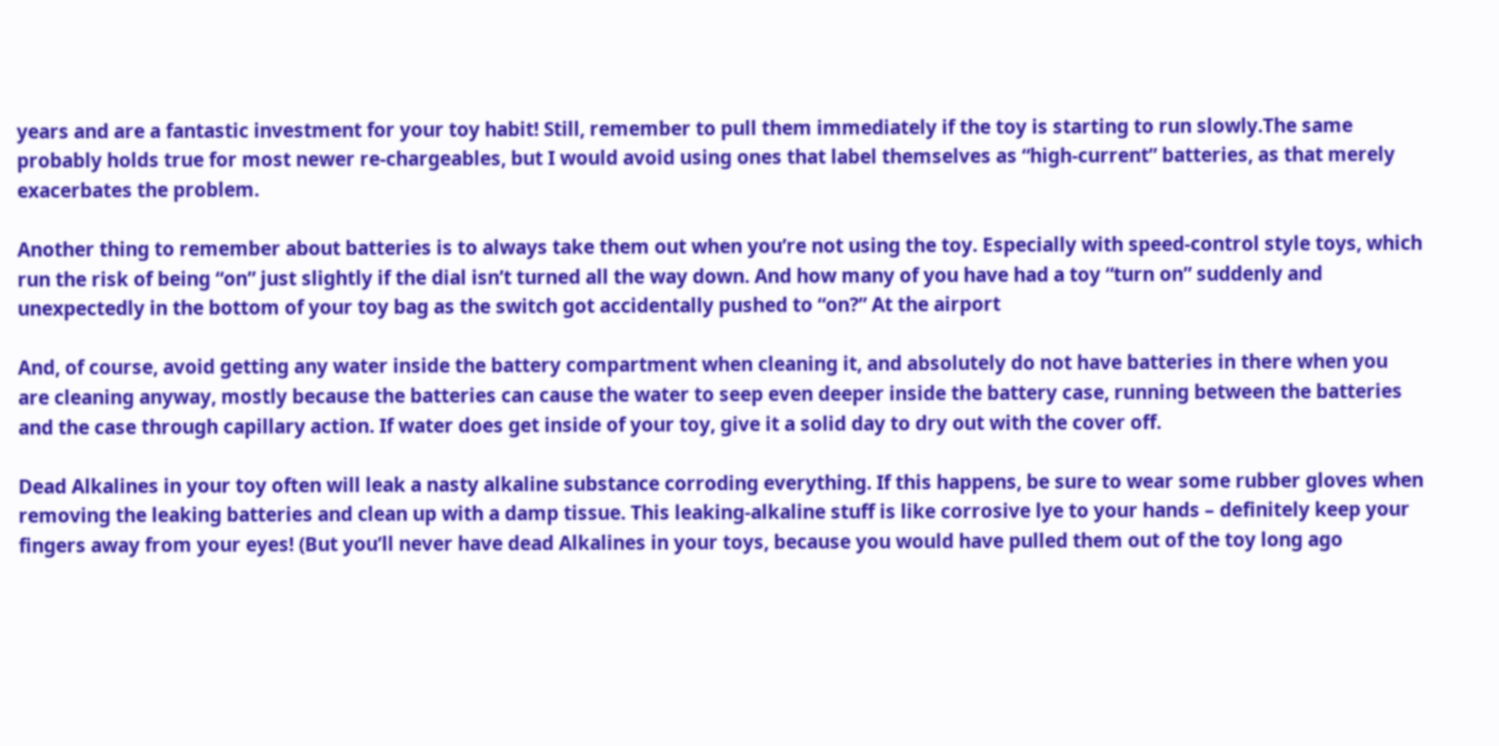years and are a fantastic investment for your toy habit! Still, remember to pull them immediately if the toy is starting to run slowly.The same probably holds true for most newer re-chargeables, but I would avoid using ones that label themselves as “high-current” batteries, as that merely exacerbates the problem.

Another thing to remember about batteries is to always take them out when you’re not using the toy. Especially with speed-control style toys, which run the risk of being “on” just slightly if the dial isn’t turned all the way down. And how many of you have had a toy “turn on” suddenly and unexpectedly in the bottom of your toy bag as the switch got accidentally pushed to “on?” At the airport

And, of course, avoid getting any water inside the battery compartment when cleaning it, and absolutely do not have batteries in there when you are cleaning anyway, mostly because the batteries can cause the water to seep even deeper inside the battery case, running between the batteries and the case through capillary action. If water does get inside of your toy, give it a solid day to dry out with the cover off.

Dead Alkalines in your toy often will leak a nasty alkaline substance corroding everything. If this happens, be sure to wear some rubber gloves when removing the leaking batteries and clean up with a damp tissue. This leaking-alkaline stuff is like corrosive lye to your hands – definitely keep your fingers away from your eyes! (But you’ll never have dead Alkalines in your toys, because you would have pulled them out of the toy long ago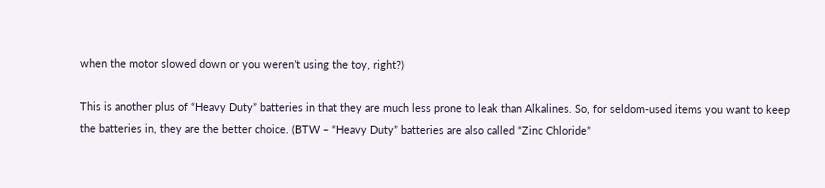when the motor slowed down or you weren’t using the toy, right?)

This is another plus of “Heavy Duty” batteries in that they are much less prone to leak than Alkalines. So, for seldom-used items you want to keep the batteries in, they are the better choice. (BTW – “Heavy Duty” batteries are also called “Zinc Chloride”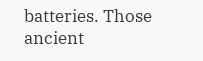batteries. Those ancient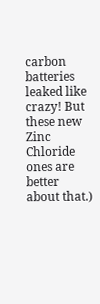carbon batteries leaked like crazy! But these new Zinc Chloride ones are better about that.)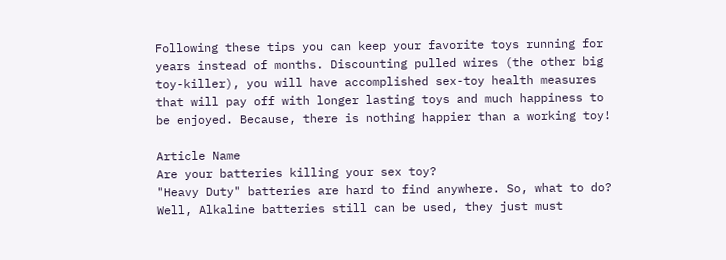Following these tips you can keep your favorite toys running for years instead of months. Discounting pulled wires (the other big toy-killer), you will have accomplished sex-toy health measures that will pay off with longer lasting toys and much happiness to be enjoyed. Because, there is nothing happier than a working toy!

Article Name
Are your batteries killing your sex toy?
"Heavy Duty" batteries are hard to find anywhere. So, what to do? Well, Alkaline batteries still can be used, they just must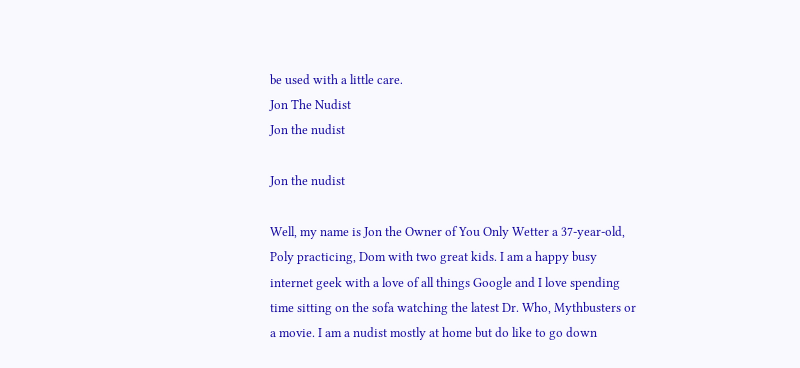be used with a little care.
Jon The Nudist
Jon the nudist

Jon the nudist

Well, my name is Jon the Owner of You Only Wetter a 37-year-old, Poly practicing, Dom with two great kids. I am a happy busy internet geek with a love of all things Google and I love spending time sitting on the sofa watching the latest Dr. Who, Mythbusters or a movie. I am a nudist mostly at home but do like to go down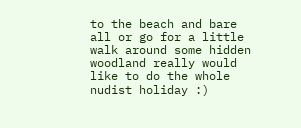to the beach and bare all or go for a little walk around some hidden woodland really would like to do the whole nudist holiday :)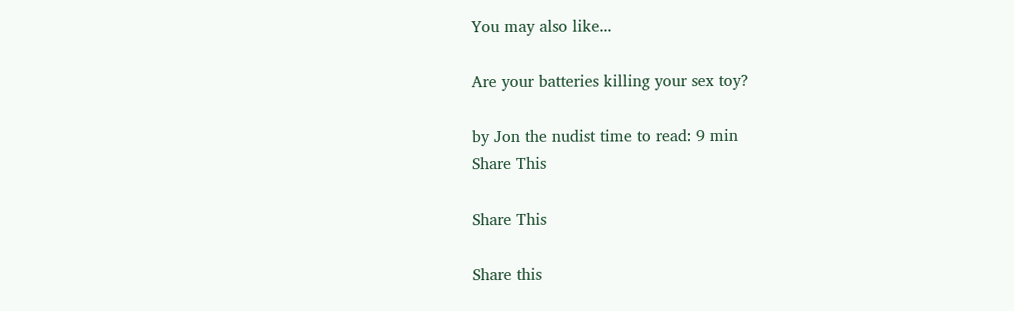You may also like...

Are your batteries killing your sex toy?

by Jon the nudist time to read: 9 min
Share This

Share This

Share this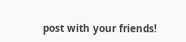post with your friends!